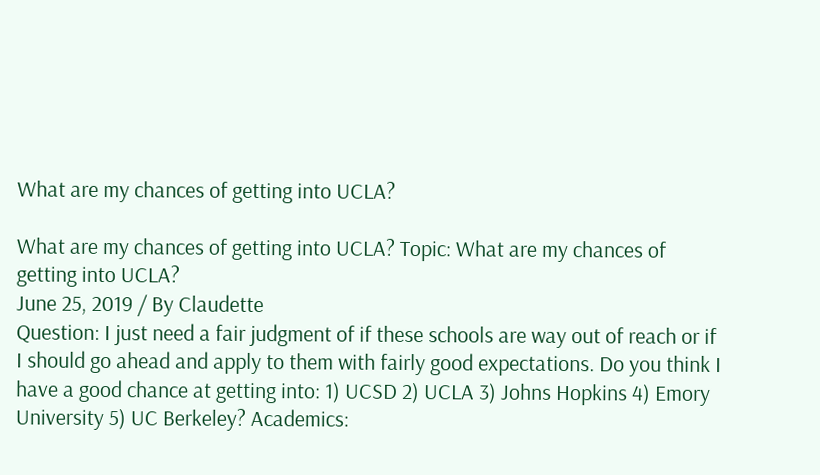What are my chances of getting into UCLA?

What are my chances of getting into UCLA? Topic: What are my chances of getting into UCLA?
June 25, 2019 / By Claudette
Question: I just need a fair judgment of if these schools are way out of reach or if I should go ahead and apply to them with fairly good expectations. Do you think I have a good chance at getting into: 1) UCSD 2) UCLA 3) Johns Hopkins 4) Emory University 5) UC Berkeley? Academics: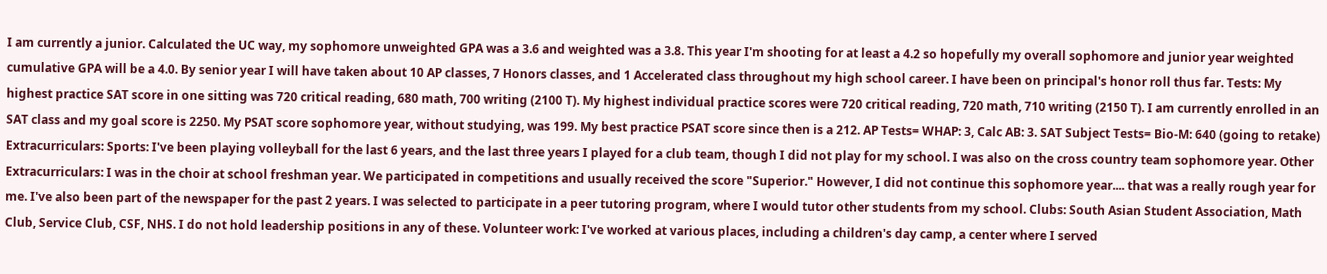I am currently a junior. Calculated the UC way, my sophomore unweighted GPA was a 3.6 and weighted was a 3.8. This year I'm shooting for at least a 4.2 so hopefully my overall sophomore and junior year weighted cumulative GPA will be a 4.0. By senior year I will have taken about 10 AP classes, 7 Honors classes, and 1 Accelerated class throughout my high school career. I have been on principal's honor roll thus far. Tests: My highest practice SAT score in one sitting was 720 critical reading, 680 math, 700 writing (2100 T). My highest individual practice scores were 720 critical reading, 720 math, 710 writing (2150 T). I am currently enrolled in an SAT class and my goal score is 2250. My PSAT score sophomore year, without studying, was 199. My best practice PSAT score since then is a 212. AP Tests= WHAP: 3, Calc AB: 3. SAT Subject Tests= Bio-M: 640 (going to retake) Extracurriculars: Sports: I've been playing volleyball for the last 6 years, and the last three years I played for a club team, though I did not play for my school. I was also on the cross country team sophomore year. Other Extracurriculars: I was in the choir at school freshman year. We participated in competitions and usually received the score "Superior." However, I did not continue this sophomore year.... that was a really rough year for me. I've also been part of the newspaper for the past 2 years. I was selected to participate in a peer tutoring program, where I would tutor other students from my school. Clubs: South Asian Student Association, Math Club, Service Club, CSF, NHS. I do not hold leadership positions in any of these. Volunteer work: I've worked at various places, including a children's day camp, a center where I served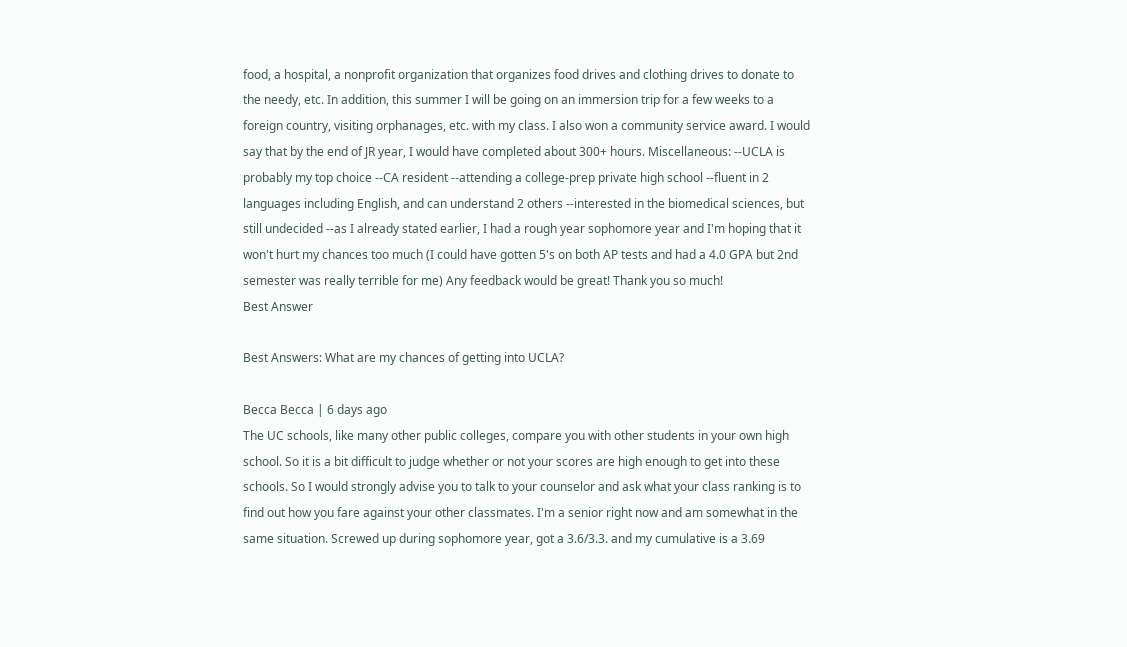food, a hospital, a nonprofit organization that organizes food drives and clothing drives to donate to the needy, etc. In addition, this summer I will be going on an immersion trip for a few weeks to a foreign country, visiting orphanages, etc. with my class. I also won a community service award. I would say that by the end of JR year, I would have completed about 300+ hours. Miscellaneous: --UCLA is probably my top choice --CA resident --attending a college-prep private high school --fluent in 2 languages including English, and can understand 2 others --interested in the biomedical sciences, but still undecided --as I already stated earlier, I had a rough year sophomore year and I'm hoping that it won't hurt my chances too much (I could have gotten 5's on both AP tests and had a 4.0 GPA but 2nd semester was really terrible for me) Any feedback would be great! Thank you so much!
Best Answer

Best Answers: What are my chances of getting into UCLA?

Becca Becca | 6 days ago
The UC schools, like many other public colleges, compare you with other students in your own high school. So it is a bit difficult to judge whether or not your scores are high enough to get into these schools. So I would strongly advise you to talk to your counselor and ask what your class ranking is to find out how you fare against your other classmates. I'm a senior right now and am somewhat in the same situation. Screwed up during sophomore year, got a 3.6/3.3. and my cumulative is a 3.69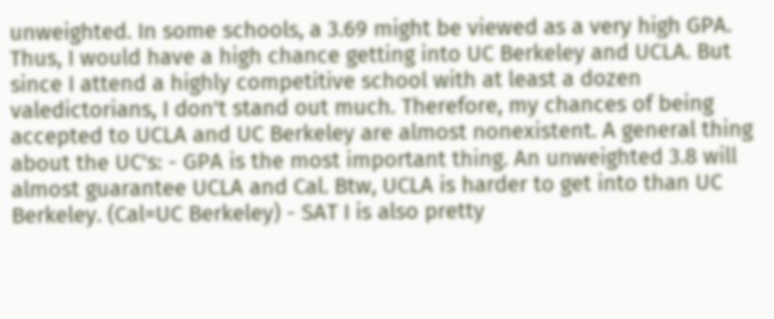unweighted. In some schools, a 3.69 might be viewed as a very high GPA. Thus, I would have a high chance getting into UC Berkeley and UCLA. But since I attend a highly competitive school with at least a dozen valedictorians, I don't stand out much. Therefore, my chances of being accepted to UCLA and UC Berkeley are almost nonexistent. A general thing about the UC's: - GPA is the most important thing. An unweighted 3.8 will almost guarantee UCLA and Cal. Btw, UCLA is harder to get into than UC Berkeley. (Cal=UC Berkeley) - SAT I is also pretty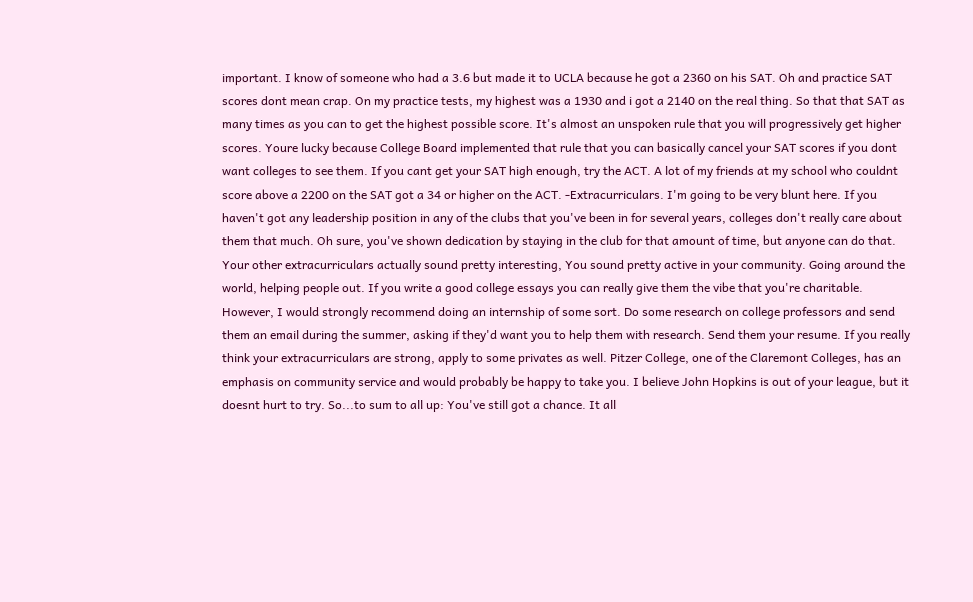important. I know of someone who had a 3.6 but made it to UCLA because he got a 2360 on his SAT. Oh and practice SAT scores dont mean crap. On my practice tests, my highest was a 1930 and i got a 2140 on the real thing. So that that SAT as many times as you can to get the highest possible score. It's almost an unspoken rule that you will progressively get higher scores. Youre lucky because College Board implemented that rule that you can basically cancel your SAT scores if you dont want colleges to see them. If you cant get your SAT high enough, try the ACT. A lot of my friends at my school who couldnt score above a 2200 on the SAT got a 34 or higher on the ACT. -Extracurriculars. I'm going to be very blunt here. If you haven't got any leadership position in any of the clubs that you've been in for several years, colleges don't really care about them that much. Oh sure, you've shown dedication by staying in the club for that amount of time, but anyone can do that. Your other extracurriculars actually sound pretty interesting, You sound pretty active in your community. Going around the world, helping people out. If you write a good college essays you can really give them the vibe that you're charitable. However, I would strongly recommend doing an internship of some sort. Do some research on college professors and send them an email during the summer, asking if they'd want you to help them with research. Send them your resume. If you really think your extracurriculars are strong, apply to some privates as well. Pitzer College, one of the Claremont Colleges, has an emphasis on community service and would probably be happy to take you. I believe John Hopkins is out of your league, but it doesnt hurt to try. So...to sum to all up: You've still got a chance. It all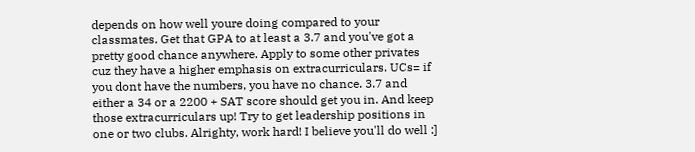depends on how well youre doing compared to your classmates. Get that GPA to at least a 3.7 and you've got a pretty good chance anywhere. Apply to some other privates cuz they have a higher emphasis on extracurriculars. UCs= if you dont have the numbers, you have no chance. 3.7 and either a 34 or a 2200 + SAT score should get you in. And keep those extracurriculars up! Try to get leadership positions in one or two clubs. Alrighty, work hard! I believe you'll do well :]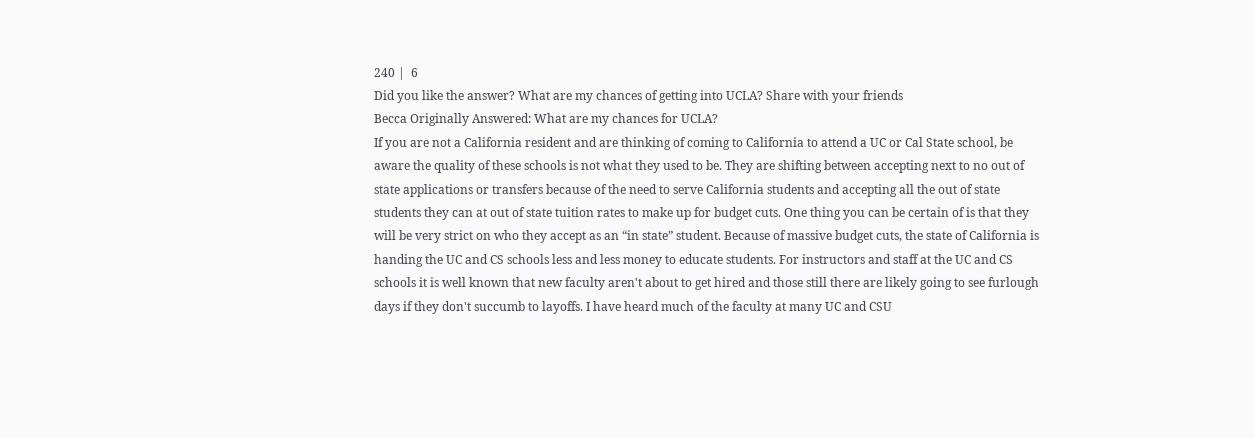240 |  6
Did you like the answer? What are my chances of getting into UCLA? Share with your friends
Becca Originally Answered: What are my chances for UCLA?
If you are not a California resident and are thinking of coming to California to attend a UC or Cal State school, be aware the quality of these schools is not what they used to be. They are shifting between accepting next to no out of state applications or transfers because of the need to serve California students and accepting all the out of state students they can at out of state tuition rates to make up for budget cuts. One thing you can be certain of is that they will be very strict on who they accept as an “in state” student. Because of massive budget cuts, the state of California is handing the UC and CS schools less and less money to educate students. For instructors and staff at the UC and CS schools it is well known that new faculty aren't about to get hired and those still there are likely going to see furlough days if they don't succumb to layoffs. I have heard much of the faculty at many UC and CSU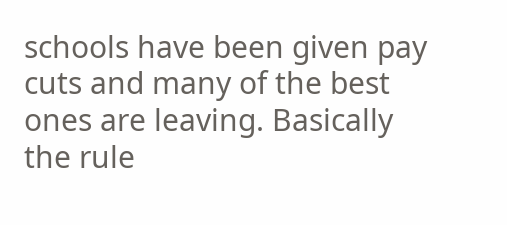schools have been given pay cuts and many of the best ones are leaving. Basically the rule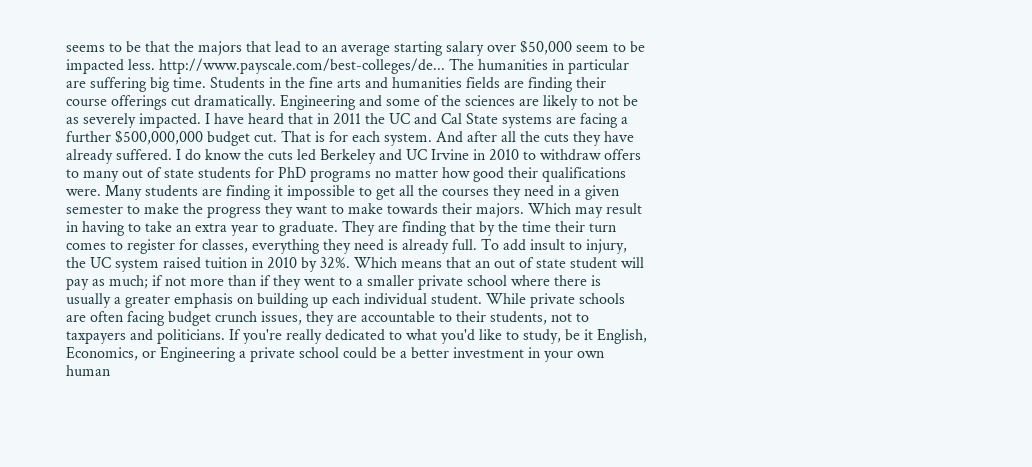seems to be that the majors that lead to an average starting salary over $50,000 seem to be impacted less. http://www.payscale.com/best-colleges/de... The humanities in particular are suffering big time. Students in the fine arts and humanities fields are finding their course offerings cut dramatically. Engineering and some of the sciences are likely to not be as severely impacted. I have heard that in 2011 the UC and Cal State systems are facing a further $500,000,000 budget cut. That is for each system. And after all the cuts they have already suffered. I do know the cuts led Berkeley and UC Irvine in 2010 to withdraw offers to many out of state students for PhD programs no matter how good their qualifications were. Many students are finding it impossible to get all the courses they need in a given semester to make the progress they want to make towards their majors. Which may result in having to take an extra year to graduate. They are finding that by the time their turn comes to register for classes, everything they need is already full. To add insult to injury, the UC system raised tuition in 2010 by 32%. Which means that an out of state student will pay as much; if not more than if they went to a smaller private school where there is usually a greater emphasis on building up each individual student. While private schools are often facing budget crunch issues, they are accountable to their students, not to taxpayers and politicians. If you're really dedicated to what you'd like to study, be it English, Economics, or Engineering a private school could be a better investment in your own human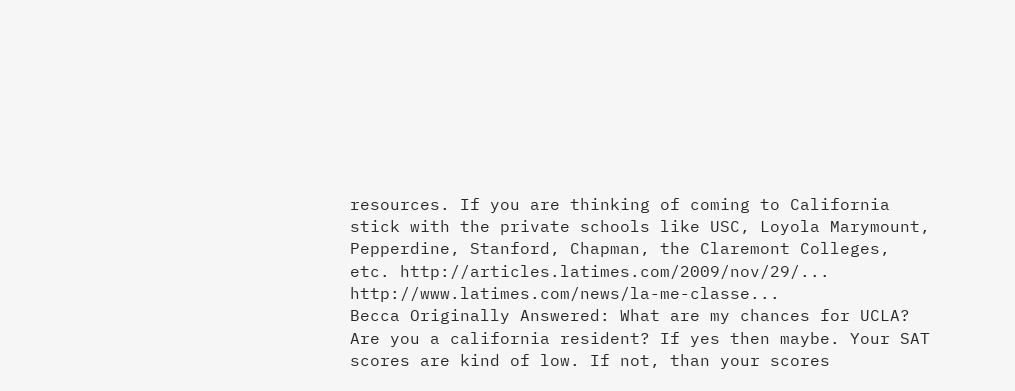resources. If you are thinking of coming to California stick with the private schools like USC, Loyola Marymount, Pepperdine, Stanford, Chapman, the Claremont Colleges, etc. http://articles.latimes.com/2009/nov/29/... http://www.latimes.com/news/la-me-classe...
Becca Originally Answered: What are my chances for UCLA?
Are you a california resident? If yes then maybe. Your SAT scores are kind of low. If not, than your scores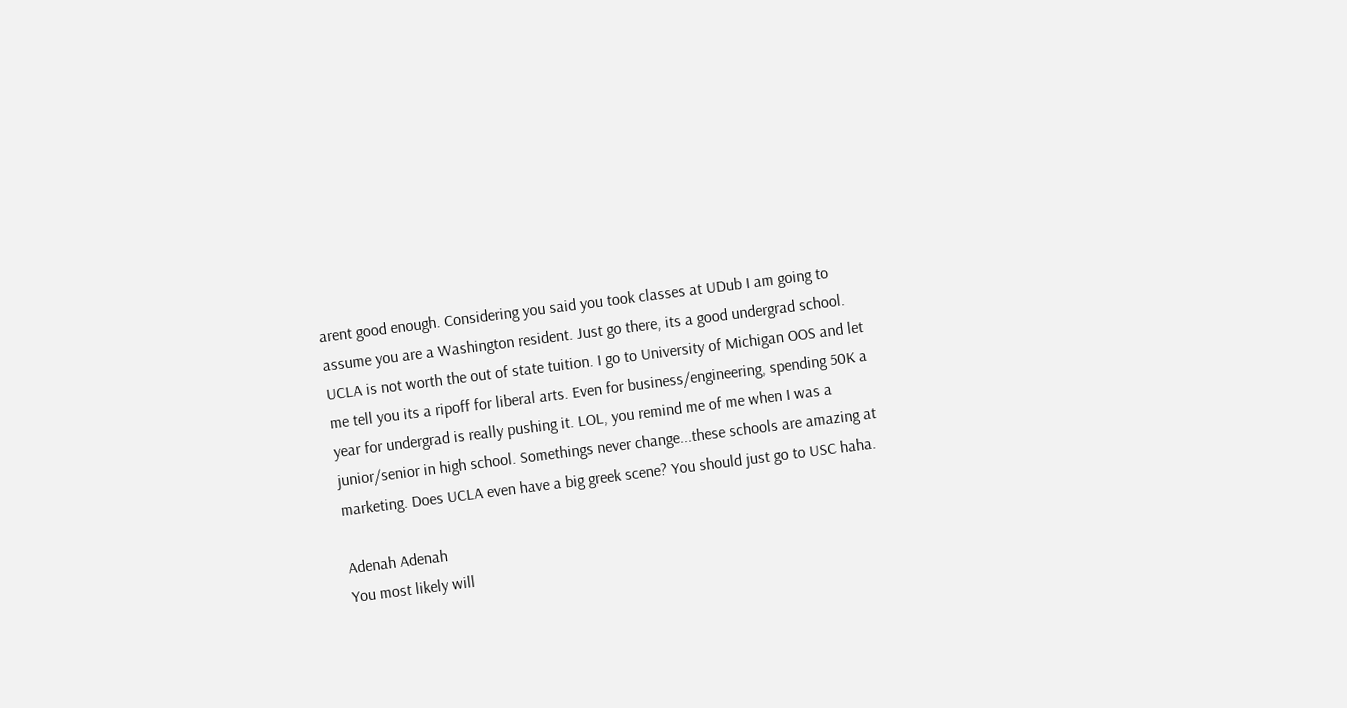arent good enough. Considering you said you took classes at UDub I am going to assume you are a Washington resident. Just go there, its a good undergrad school. UCLA is not worth the out of state tuition. I go to University of Michigan OOS and let me tell you its a ripoff for liberal arts. Even for business/engineering, spending 50K a year for undergrad is really pushing it. LOL, you remind me of me when I was a junior/senior in high school. Somethings never change...these schools are amazing at marketing. Does UCLA even have a big greek scene? You should just go to USC haha.

Adenah Adenah
You most likely will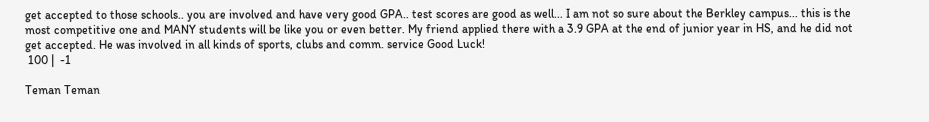get accepted to those schools.. you are involved and have very good GPA.. test scores are good as well... I am not so sure about the Berkley campus... this is the most competitive one and MANY students will be like you or even better. My friend applied there with a 3.9 GPA at the end of junior year in HS, and he did not get accepted. He was involved in all kinds of sports, clubs and comm. service Good Luck!
 100 |  -1

Teman Teman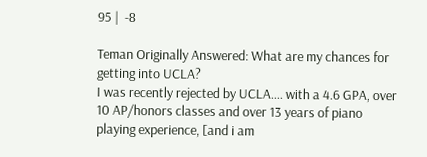95 |  -8

Teman Originally Answered: What are my chances for getting into UCLA?
I was recently rejected by UCLA.... with a 4.6 GPA, over 10 AP/honors classes and over 13 years of piano playing experience, [and i am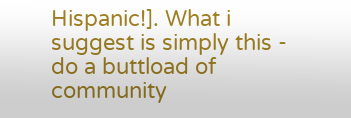Hispanic!]. What i suggest is simply this - do a buttload of community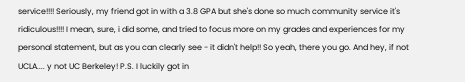service!!!! Seriously, my friend got in with a 3.8 GPA but she's done so much community service it's ridiculous!!!! I mean, sure, i did some, and tried to focus more on my grades and experiences for my personal statement, but as you can clearly see - it didn't help!! So yeah, there you go. And hey, if not UCLA.... y not UC Berkeley! P.S. I luckily got in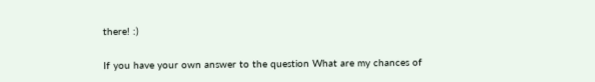there! :)

If you have your own answer to the question What are my chances of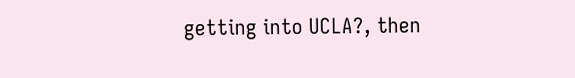getting into UCLA?, then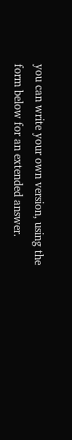you can write your own version, using the form below for an extended answer.